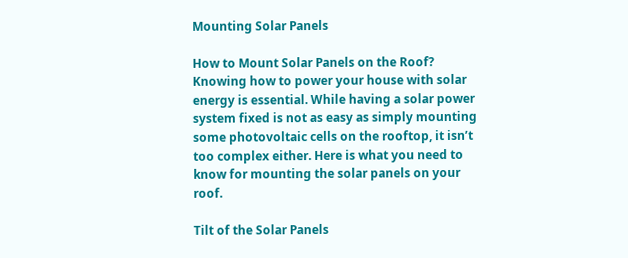Mounting Solar Panels

How to Mount Solar Panels on the Roof?
Knowing how to power your house with solar energy is essential. While having a solar power system fixed is not as easy as simply mounting some photovoltaic cells on the rooftop, it isn’t too complex either. Here is what you need to know for mounting the solar panels on your roof.

Tilt of the Solar Panels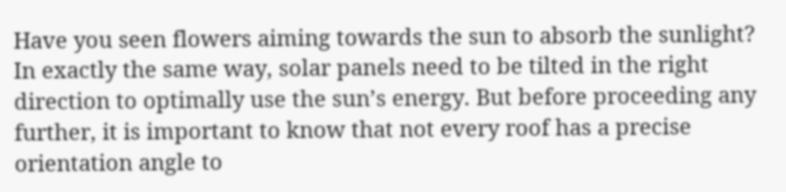Have you seen flowers aiming towards the sun to absorb the sunlight? In exactly the same way, solar panels need to be tilted in the right direction to optimally use the sun’s energy. But before proceeding any further, it is important to know that not every roof has a precise orientation angle to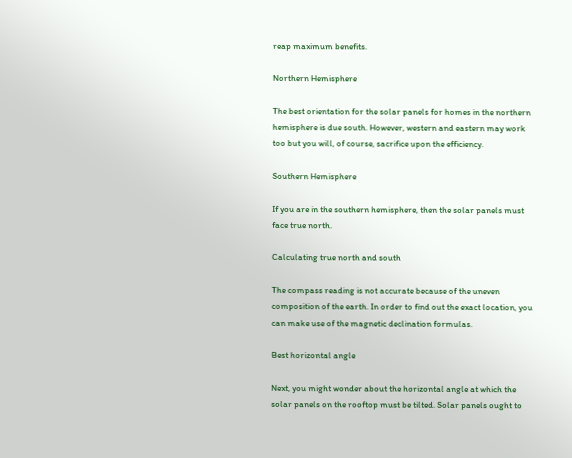reap maximum benefits.

Northern Hemisphere

The best orientation for the solar panels for homes in the northern hemisphere is due south. However, western and eastern may work too but you will, of course, sacrifice upon the efficiency.

Southern Hemisphere

If you are in the southern hemisphere, then the solar panels must face true north.

Calculating true north and south

The compass reading is not accurate because of the uneven composition of the earth. In order to find out the exact location, you can make use of the magnetic declination formulas.

Best horizontal angle

Next, you might wonder about the horizontal angle at which the solar panels on the rooftop must be tilted. Solar panels ought to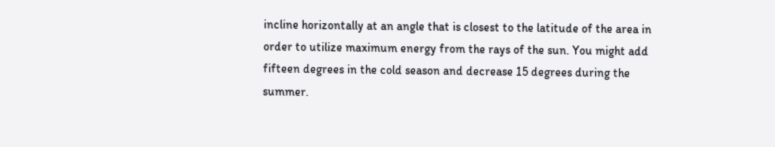incline horizontally at an angle that is closest to the latitude of the area in order to utilize maximum energy from the rays of the sun. You might add fifteen degrees in the cold season and decrease 15 degrees during the summer.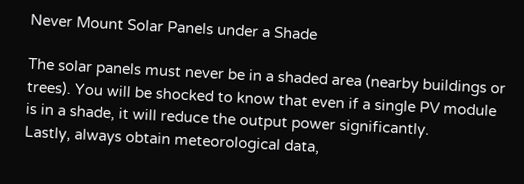Never Mount Solar Panels under a Shade

The solar panels must never be in a shaded area (nearby buildings or trees). You will be shocked to know that even if a single PV module is in a shade, it will reduce the output power significantly.
Lastly, always obtain meteorological data,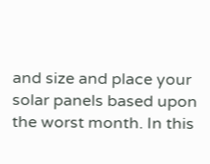and size and place your solar panels based upon the worst month. In this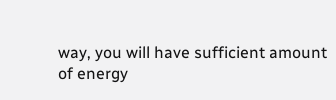way, you will have sufficient amount of energy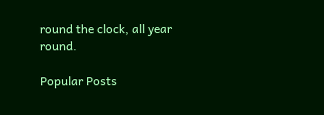round the clock, all year round.

Popular Posts